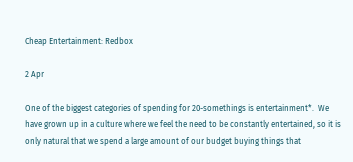Cheap Entertainment: Redbox

2 Apr

One of the biggest categories of spending for 20-somethings is entertainment*.  We have grown up in a culture where we feel the need to be constantly entertained, so it is only natural that we spend a large amount of our budget buying things that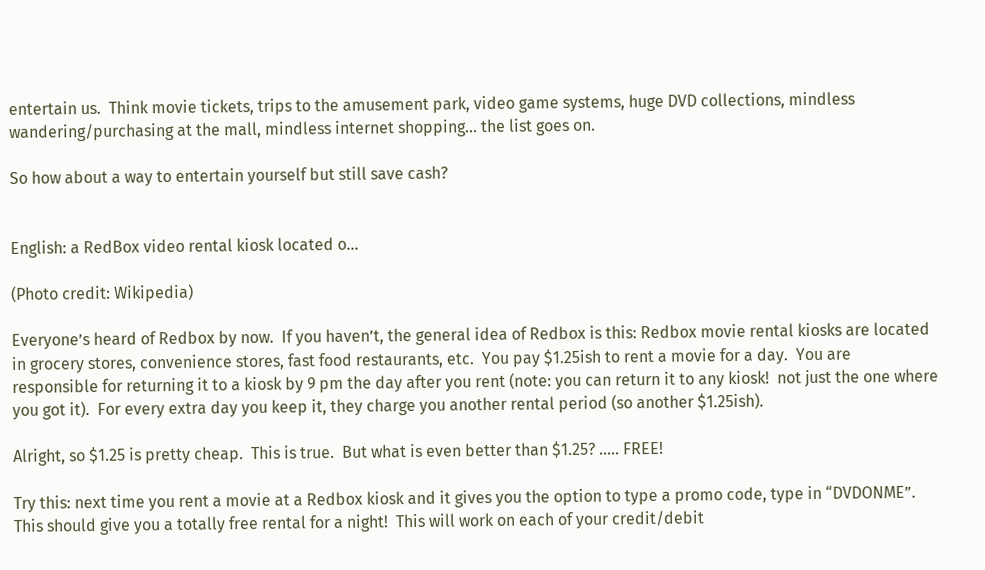entertain us.  Think movie tickets, trips to the amusement park, video game systems, huge DVD collections, mindless wandering/purchasing at the mall, mindless internet shopping… the list goes on.

So how about a way to entertain yourself but still save cash?


English: a RedBox video rental kiosk located o...

(Photo credit: Wikipedia)

Everyone’s heard of Redbox by now.  If you haven’t, the general idea of Redbox is this: Redbox movie rental kiosks are located in grocery stores, convenience stores, fast food restaurants, etc.  You pay $1.25ish to rent a movie for a day.  You are responsible for returning it to a kiosk by 9 pm the day after you rent (note: you can return it to any kiosk!  not just the one where you got it).  For every extra day you keep it, they charge you another rental period (so another $1.25ish).

Alright, so $1.25 is pretty cheap.  This is true.  But what is even better than $1.25? ….. FREE!

Try this: next time you rent a movie at a Redbox kiosk and it gives you the option to type a promo code, type in “DVDONME”.  This should give you a totally free rental for a night!  This will work on each of your credit/debit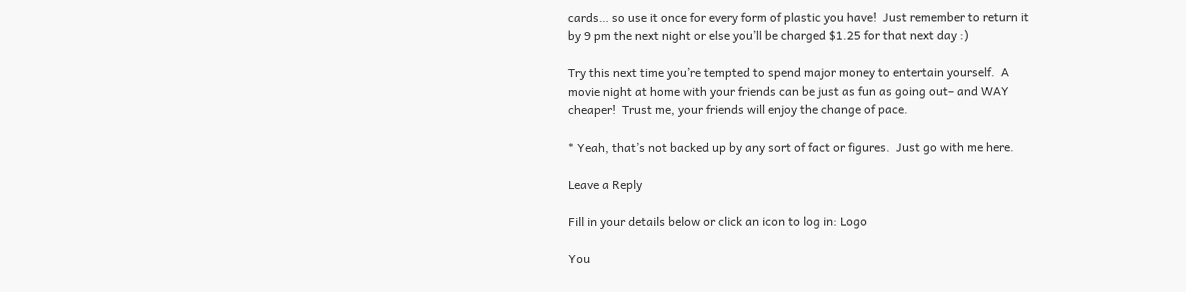cards… so use it once for every form of plastic you have!  Just remember to return it by 9 pm the next night or else you’ll be charged $1.25 for that next day :)

Try this next time you’re tempted to spend major money to entertain yourself.  A movie night at home with your friends can be just as fun as going out– and WAY cheaper!  Trust me, your friends will enjoy the change of pace.

* Yeah, that’s not backed up by any sort of fact or figures.  Just go with me here.

Leave a Reply

Fill in your details below or click an icon to log in: Logo

You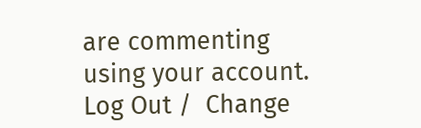are commenting using your account. Log Out /  Change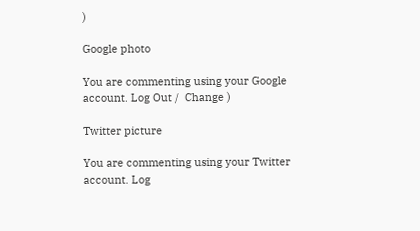)

Google photo

You are commenting using your Google account. Log Out /  Change )

Twitter picture

You are commenting using your Twitter account. Log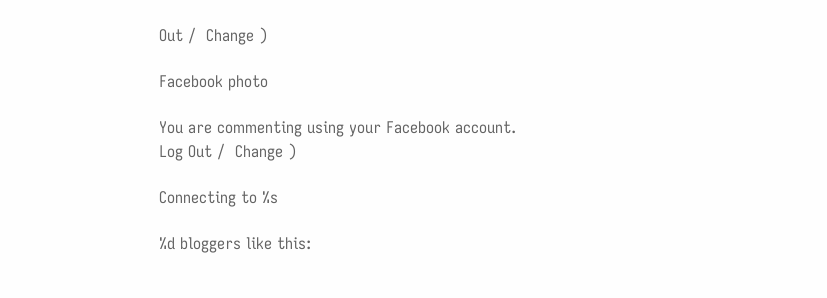Out /  Change )

Facebook photo

You are commenting using your Facebook account. Log Out /  Change )

Connecting to %s

%d bloggers like this: